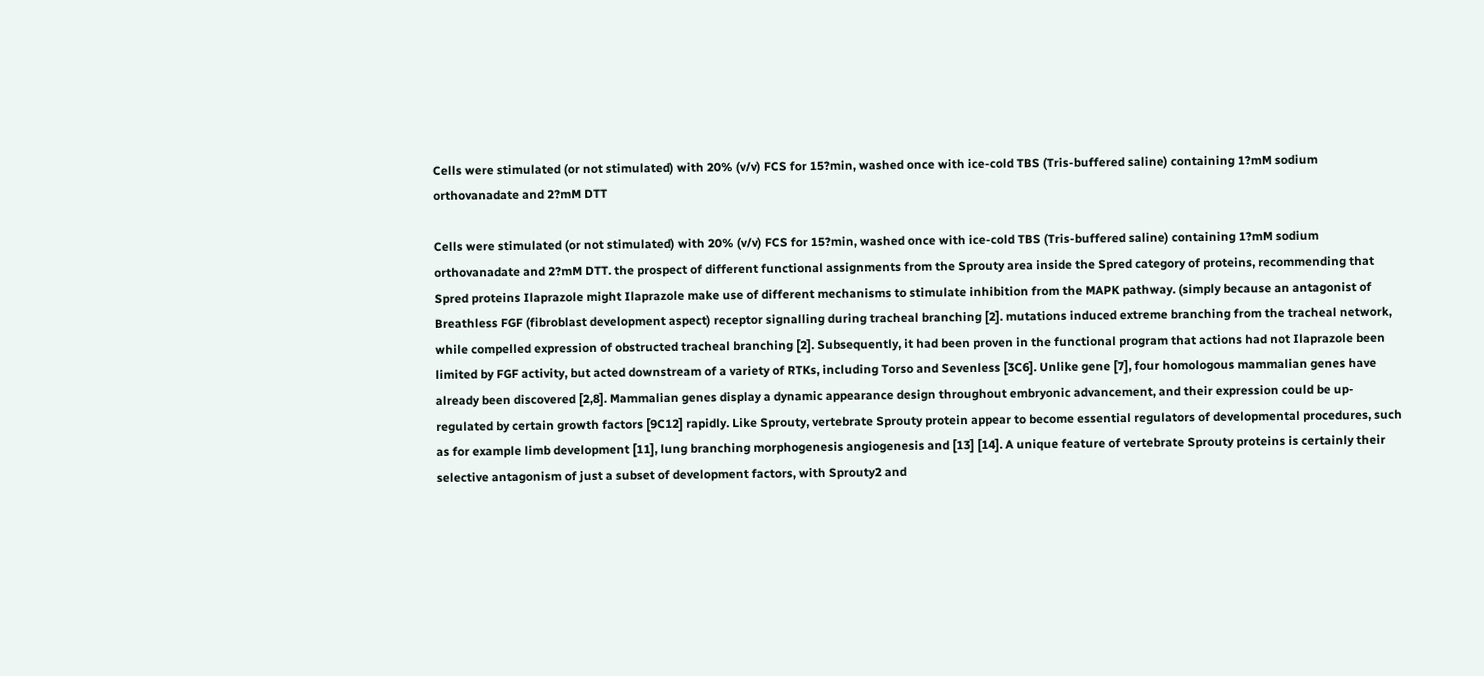Cells were stimulated (or not stimulated) with 20% (v/v) FCS for 15?min, washed once with ice-cold TBS (Tris-buffered saline) containing 1?mM sodium orthovanadate and 2?mM DTT

Cells were stimulated (or not stimulated) with 20% (v/v) FCS for 15?min, washed once with ice-cold TBS (Tris-buffered saline) containing 1?mM sodium orthovanadate and 2?mM DTT. the prospect of different functional assignments from the Sprouty area inside the Spred category of proteins, recommending that Spred proteins Ilaprazole might Ilaprazole make use of different mechanisms to stimulate inhibition from the MAPK pathway. (simply because an antagonist of Breathless FGF (fibroblast development aspect) receptor signalling during tracheal branching [2]. mutations induced extreme branching from the tracheal network, while compelled expression of obstructed tracheal branching [2]. Subsequently, it had been proven in the functional program that actions had not Ilaprazole been limited by FGF activity, but acted downstream of a variety of RTKs, including Torso and Sevenless [3C6]. Unlike gene [7], four homologous mammalian genes have already been discovered [2,8]. Mammalian genes display a dynamic appearance design throughout embryonic advancement, and their expression could be up-regulated by certain growth factors [9C12] rapidly. Like Sprouty, vertebrate Sprouty protein appear to become essential regulators of developmental procedures, such as for example limb development [11], lung branching morphogenesis angiogenesis and [13] [14]. A unique feature of vertebrate Sprouty proteins is certainly their selective antagonism of just a subset of development factors, with Sprouty2 and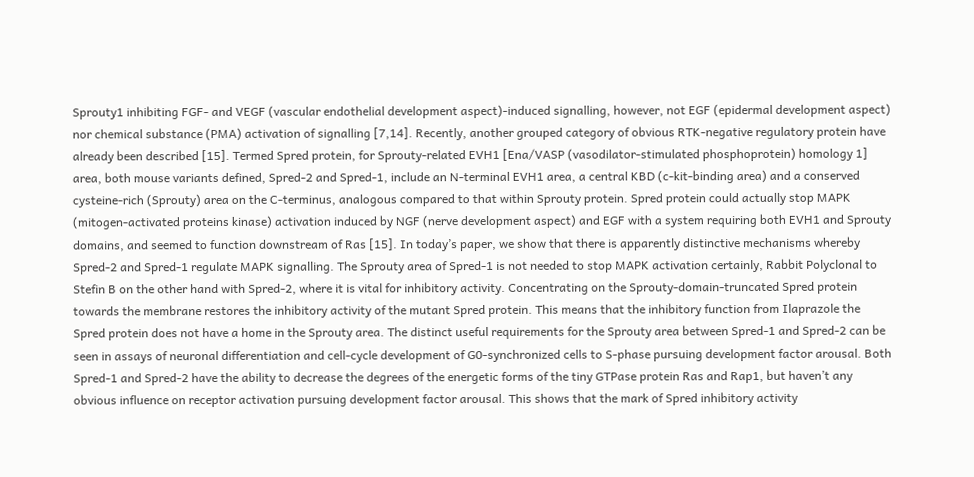Sprouty1 inhibiting FGF- and VEGF (vascular endothelial development aspect)-induced signalling, however, not EGF (epidermal development aspect) nor chemical substance (PMA) activation of signalling [7,14]. Recently, another grouped category of obvious RTK-negative regulatory protein have already been described [15]. Termed Spred protein, for Sprouty-related EVH1 [Ena/VASP (vasodilator-stimulated phosphoprotein) homology 1] area, both mouse variants defined, Spred-2 and Spred-1, include an N-terminal EVH1 area, a central KBD (c-kit-binding area) and a conserved cysteine-rich (Sprouty) area on the C-terminus, analogous compared to that within Sprouty protein. Spred protein could actually stop MAPK (mitogen-activated proteins kinase) activation induced by NGF (nerve development aspect) and EGF with a system requiring both EVH1 and Sprouty domains, and seemed to function downstream of Ras [15]. In today’s paper, we show that there is apparently distinctive mechanisms whereby Spred-2 and Spred-1 regulate MAPK signalling. The Sprouty area of Spred-1 is not needed to stop MAPK activation certainly, Rabbit Polyclonal to Stefin B on the other hand with Spred-2, where it is vital for inhibitory activity. Concentrating on the Sprouty-domain-truncated Spred protein towards the membrane restores the inhibitory activity of the mutant Spred protein. This means that the inhibitory function from Ilaprazole the Spred protein does not have a home in the Sprouty area. The distinct useful requirements for the Sprouty area between Spred-1 and Spred-2 can be seen in assays of neuronal differentiation and cell-cycle development of G0-synchronized cells to S-phase pursuing development factor arousal. Both Spred-1 and Spred-2 have the ability to decrease the degrees of the energetic forms of the tiny GTPase protein Ras and Rap1, but haven’t any obvious influence on receptor activation pursuing development factor arousal. This shows that the mark of Spred inhibitory activity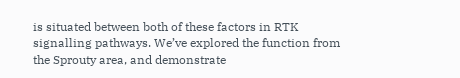is situated between both of these factors in RTK signalling pathways. We’ve explored the function from the Sprouty area, and demonstrate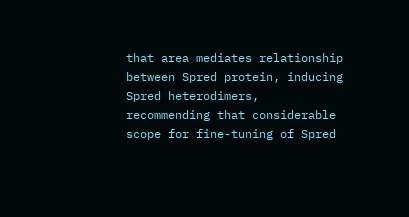that area mediates relationship between Spred protein, inducing Spred heterodimers, recommending that considerable scope for fine-tuning of Spred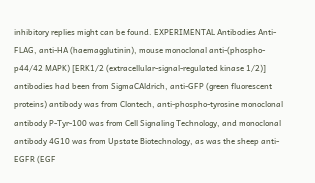inhibitory replies might can be found. EXPERIMENTAL Antibodies Anti-FLAG, anti-HA (haemagglutinin), mouse monoclonal anti-(phospho-p44/42 MAPK) [ERK1/2 (extracellular-signal-regulated kinase 1/2)] antibodies had been from SigmaCAldrich, anti-GFP (green fluorescent proteins) antibody was from Clontech, anti-phospho-tyrosine monoclonal antibody P-Tyr-100 was from Cell Signaling Technology, and monoclonal antibody 4G10 was from Upstate Biotechnology, as was the sheep anti-EGFR (EGF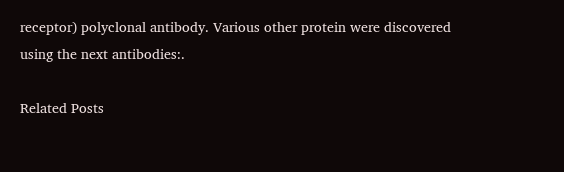receptor) polyclonal antibody. Various other protein were discovered using the next antibodies:.

Related Posts